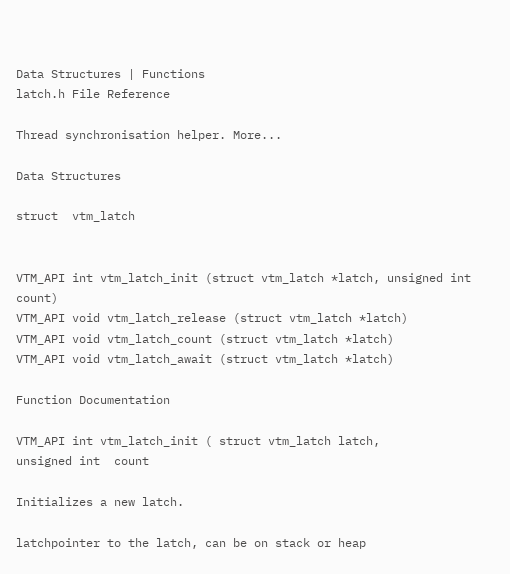Data Structures | Functions
latch.h File Reference

Thread synchronisation helper. More...

Data Structures

struct  vtm_latch


VTM_API int vtm_latch_init (struct vtm_latch *latch, unsigned int count)
VTM_API void vtm_latch_release (struct vtm_latch *latch)
VTM_API void vtm_latch_count (struct vtm_latch *latch)
VTM_API void vtm_latch_await (struct vtm_latch *latch)

Function Documentation

VTM_API int vtm_latch_init ( struct vtm_latch latch,
unsigned int  count

Initializes a new latch.

latchpointer to the latch, can be on stack or heap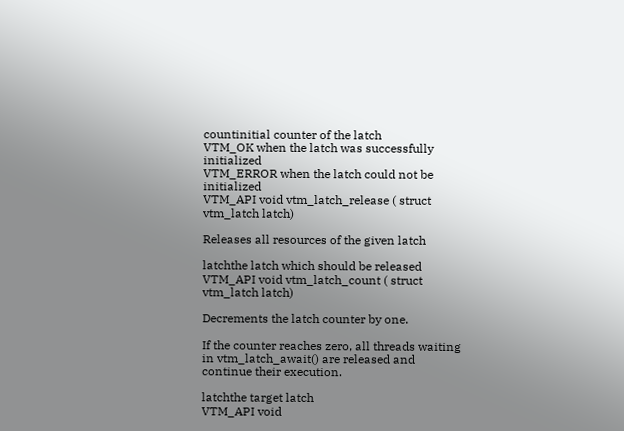countinitial counter of the latch
VTM_OK when the latch was successfully initialized
VTM_ERROR when the latch could not be initialized
VTM_API void vtm_latch_release ( struct vtm_latch latch)

Releases all resources of the given latch

latchthe latch which should be released
VTM_API void vtm_latch_count ( struct vtm_latch latch)

Decrements the latch counter by one.

If the counter reaches zero, all threads waiting in vtm_latch_await() are released and continue their execution.

latchthe target latch
VTM_API void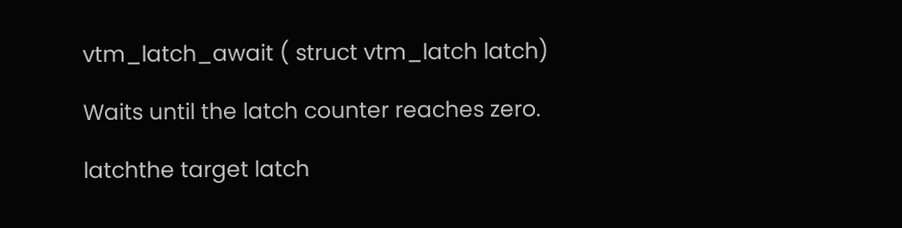vtm_latch_await ( struct vtm_latch latch)

Waits until the latch counter reaches zero.

latchthe target latch